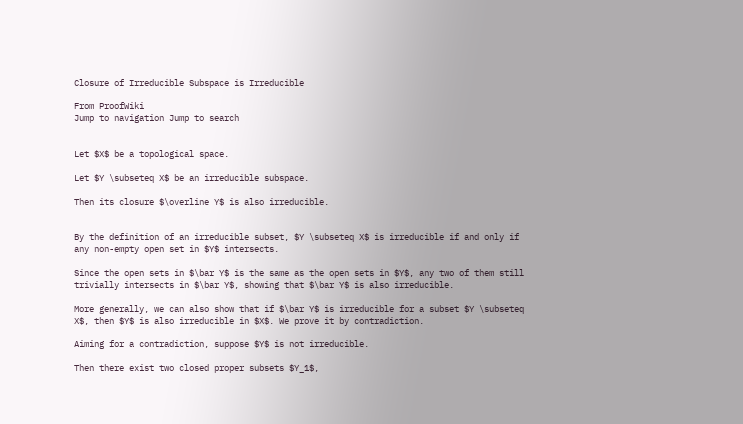Closure of Irreducible Subspace is Irreducible

From ProofWiki
Jump to navigation Jump to search


Let $X$ be a topological space.

Let $Y \subseteq X$ be an irreducible subspace.

Then its closure $\overline Y$ is also irreducible.


By the definition of an irreducible subset, $Y \subseteq X$ is irreducible if and only if any non-empty open set in $Y$ intersects.

Since the open sets in $\bar Y$ is the same as the open sets in $Y$, any two of them still trivially intersects in $\bar Y$, showing that $\bar Y$ is also irreducible.

More generally, we can also show that if $\bar Y$ is irreducible for a subset $Y \subseteq X$, then $Y$ is also irreducible in $X$. We prove it by contradiction.

Aiming for a contradiction, suppose $Y$ is not irreducible.

Then there exist two closed proper subsets $Y_1$,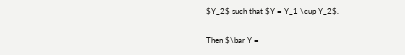$Y_2$ such that $Y = Y_1 \cup Y_2$.

Then $\bar Y =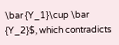\bar {Y_1}\cup \bar {Y_2}$, which contradicts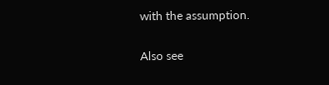with the assumption.

Also see